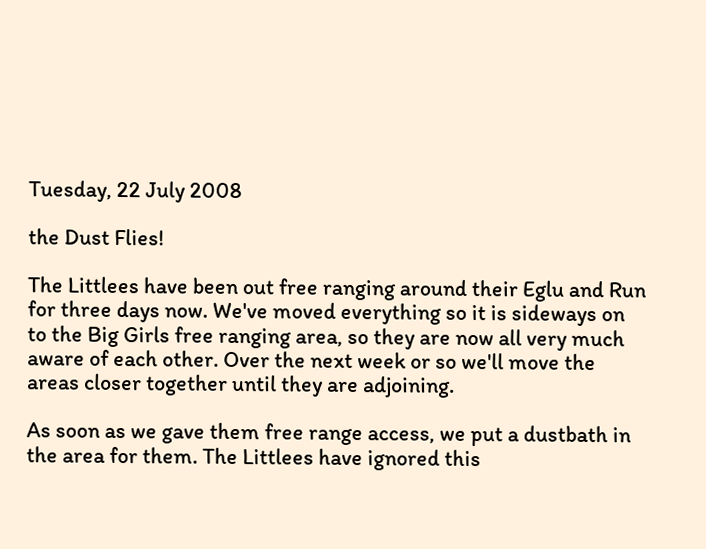Tuesday, 22 July 2008

the Dust Flies!

The Littlees have been out free ranging around their Eglu and Run for three days now. We've moved everything so it is sideways on to the Big Girls free ranging area, so they are now all very much aware of each other. Over the next week or so we'll move the areas closer together until they are adjoining.

As soon as we gave them free range access, we put a dustbath in the area for them. The Littlees have ignored this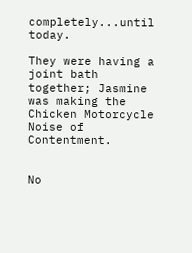completely...until today.

They were having a joint bath together; Jasmine was making the Chicken Motorcycle Noise of Contentment.


No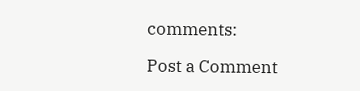comments:

Post a Comment